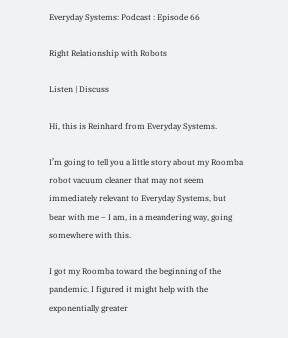Everyday Systems: Podcast : Episode 66

Right Relationship with Robots

Listen | Discuss

Hi, this is Reinhard from Everyday Systems.

I’m going to tell you a little story about my Roomba robot vacuum cleaner that may not seem immediately relevant to Everyday Systems, but bear with me – I am, in a meandering way, going somewhere with this.

I got my Roomba toward the beginning of the pandemic. I figured it might help with the exponentially greater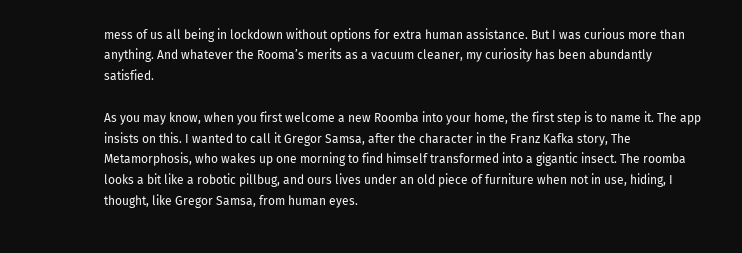mess of us all being in lockdown without options for extra human assistance. But I was curious more than anything. And whatever the Rooma’s merits as a vacuum cleaner, my curiosity has been abundantly satisfied.

As you may know, when you first welcome a new Roomba into your home, the first step is to name it. The app insists on this. I wanted to call it Gregor Samsa, after the character in the Franz Kafka story, The Metamorphosis, who wakes up one morning to find himself transformed into a gigantic insect. The roomba looks a bit like a robotic pillbug, and ours lives under an old piece of furniture when not in use, hiding, I thought, like Gregor Samsa, from human eyes.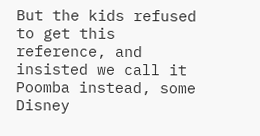But the kids refused to get this reference, and insisted we call it Poomba instead, some Disney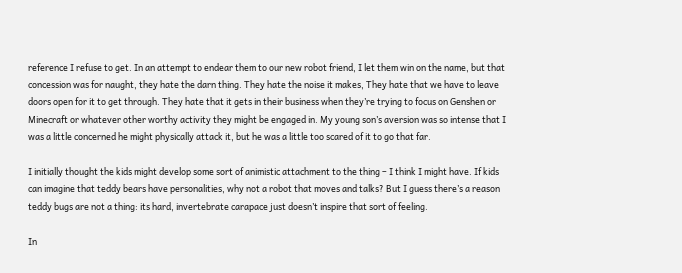reference I refuse to get. In an attempt to endear them to our new robot friend, I let them win on the name, but that concession was for naught, they hate the darn thing. They hate the noise it makes, They hate that we have to leave doors open for it to get through. They hate that it gets in their business when they’re trying to focus on Genshen or Minecraft or whatever other worthy activity they might be engaged in. My young son’s aversion was so intense that I was a little concerned he might physically attack it, but he was a little too scared of it to go that far.

I initially thought the kids might develop some sort of animistic attachment to the thing – I think I might have. If kids can imagine that teddy bears have personalities, why not a robot that moves and talks? But I guess there’s a reason teddy bugs are not a thing: its hard, invertebrate carapace just doesn’t inspire that sort of feeling.

In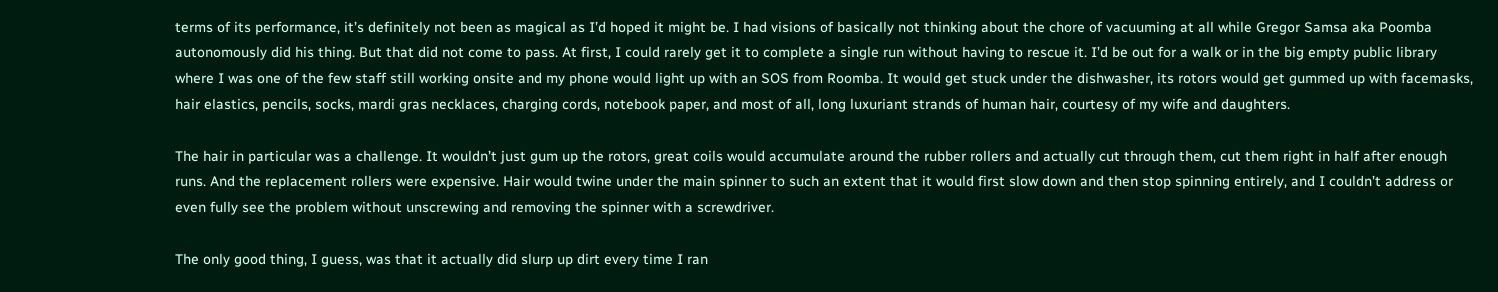terms of its performance, it’s definitely not been as magical as I’d hoped it might be. I had visions of basically not thinking about the chore of vacuuming at all while Gregor Samsa aka Poomba autonomously did his thing. But that did not come to pass. At first, I could rarely get it to complete a single run without having to rescue it. I’d be out for a walk or in the big empty public library where I was one of the few staff still working onsite and my phone would light up with an SOS from Roomba. It would get stuck under the dishwasher, its rotors would get gummed up with facemasks, hair elastics, pencils, socks, mardi gras necklaces, charging cords, notebook paper, and most of all, long luxuriant strands of human hair, courtesy of my wife and daughters.

The hair in particular was a challenge. It wouldn’t just gum up the rotors, great coils would accumulate around the rubber rollers and actually cut through them, cut them right in half after enough runs. And the replacement rollers were expensive. Hair would twine under the main spinner to such an extent that it would first slow down and then stop spinning entirely, and I couldn’t address or even fully see the problem without unscrewing and removing the spinner with a screwdriver.

The only good thing, I guess, was that it actually did slurp up dirt every time I ran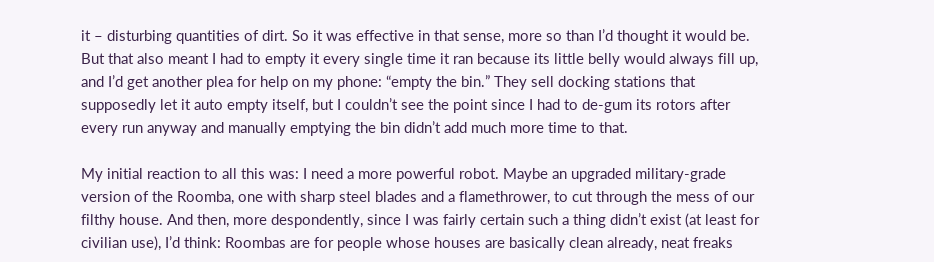it – disturbing quantities of dirt. So it was effective in that sense, more so than I’d thought it would be. But that also meant I had to empty it every single time it ran because its little belly would always fill up, and I’d get another plea for help on my phone: “empty the bin.” They sell docking stations that supposedly let it auto empty itself, but I couldn’t see the point since I had to de-gum its rotors after every run anyway and manually emptying the bin didn’t add much more time to that.

My initial reaction to all this was: I need a more powerful robot. Maybe an upgraded military-grade version of the Roomba, one with sharp steel blades and a flamethrower, to cut through the mess of our filthy house. And then, more despondently, since I was fairly certain such a thing didn’t exist (at least for civilian use), I’d think: Roombas are for people whose houses are basically clean already, neat freaks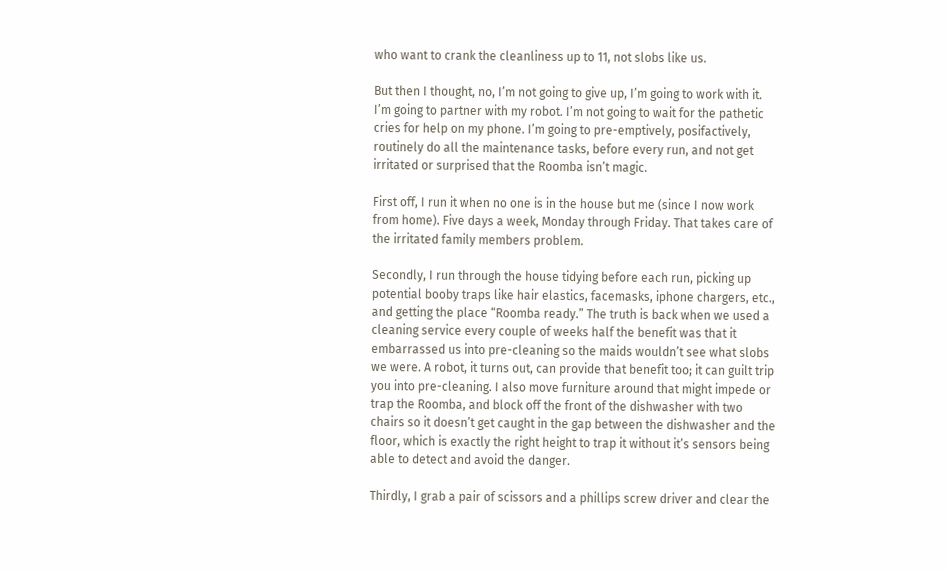who want to crank the cleanliness up to 11, not slobs like us.

But then I thought, no, I’m not going to give up, I’m going to work with it. I’m going to partner with my robot. I’m not going to wait for the pathetic cries for help on my phone. I’m going to pre-emptively, posifactively, routinely do all the maintenance tasks, before every run, and not get irritated or surprised that the Roomba isn’t magic.

First off, I run it when no one is in the house but me (since I now work from home). Five days a week, Monday through Friday. That takes care of the irritated family members problem.

Secondly, I run through the house tidying before each run, picking up potential booby traps like hair elastics, facemasks, iphone chargers, etc., and getting the place “Roomba ready.” The truth is back when we used a cleaning service every couple of weeks half the benefit was that it embarrassed us into pre-cleaning so the maids wouldn’t see what slobs we were. A robot, it turns out, can provide that benefit too; it can guilt trip you into pre-cleaning. I also move furniture around that might impede or trap the Roomba, and block off the front of the dishwasher with two chairs so it doesn’t get caught in the gap between the dishwasher and the floor, which is exactly the right height to trap it without it’s sensors being able to detect and avoid the danger.

Thirdly, I grab a pair of scissors and a phillips screw driver and clear the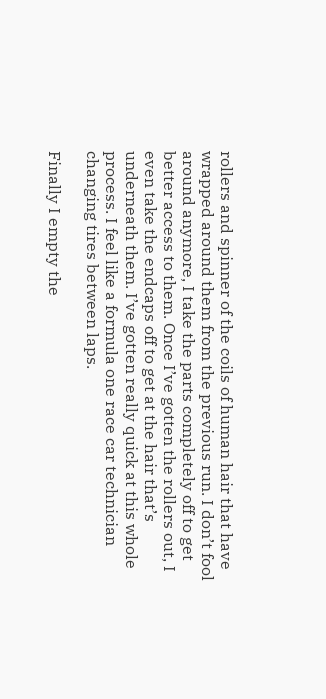rollers and spinner of the coils of human hair that have wrapped around them from the previous run. I don’t fool around anymore, I take the parts completely off to get better access to them. Once I’ve gotten the rollers out, I even take the endcaps off to get at the hair that’s underneath them. I’ve gotten really quick at this whole process. I feel like a formula one race car technician changing tires between laps.

Finally I empty the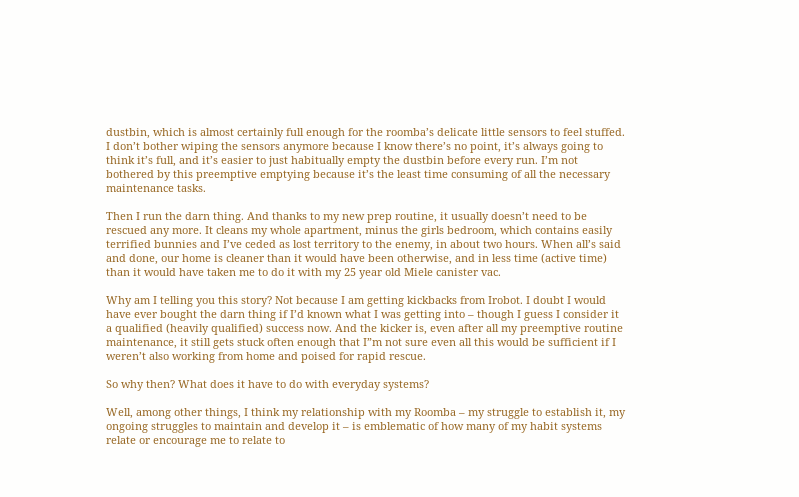dustbin, which is almost certainly full enough for the roomba’s delicate little sensors to feel stuffed. I don’t bother wiping the sensors anymore because I know there’s no point, it’s always going to think it’s full, and it’s easier to just habitually empty the dustbin before every run. I’m not bothered by this preemptive emptying because it’s the least time consuming of all the necessary maintenance tasks.

Then I run the darn thing. And thanks to my new prep routine, it usually doesn’t need to be rescued any more. It cleans my whole apartment, minus the girls bedroom, which contains easily terrified bunnies and I’ve ceded as lost territory to the enemy, in about two hours. When all’s said and done, our home is cleaner than it would have been otherwise, and in less time (active time) than it would have taken me to do it with my 25 year old Miele canister vac.

Why am I telling you this story? Not because I am getting kickbacks from Irobot. I doubt I would have ever bought the darn thing if I’d known what I was getting into – though I guess I consider it a qualified (heavily qualified) success now. And the kicker is, even after all my preemptive routine maintenance, it still gets stuck often enough that I”m not sure even all this would be sufficient if I weren’t also working from home and poised for rapid rescue.

So why then? What does it have to do with everyday systems?

Well, among other things, I think my relationship with my Roomba – my struggle to establish it, my ongoing struggles to maintain and develop it – is emblematic of how many of my habit systems relate or encourage me to relate to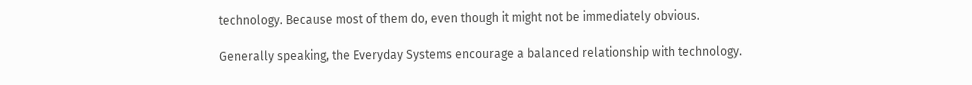technology. Because most of them do, even though it might not be immediately obvious.

Generally speaking, the Everyday Systems encourage a balanced relationship with technology.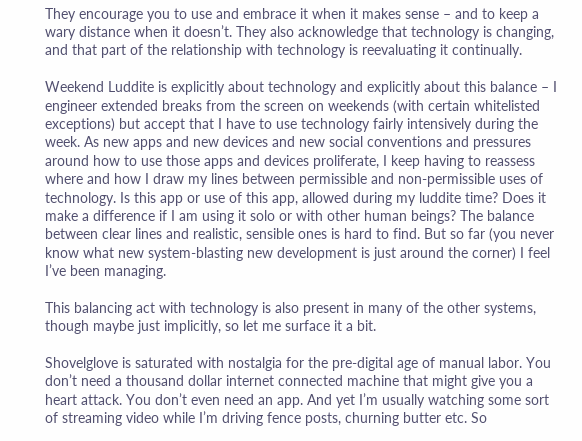They encourage you to use and embrace it when it makes sense – and to keep a wary distance when it doesn’t. They also acknowledge that technology is changing, and that part of the relationship with technology is reevaluating it continually.

Weekend Luddite is explicitly about technology and explicitly about this balance – I engineer extended breaks from the screen on weekends (with certain whitelisted exceptions) but accept that I have to use technology fairly intensively during the week. As new apps and new devices and new social conventions and pressures around how to use those apps and devices proliferate, I keep having to reassess where and how I draw my lines between permissible and non-permissible uses of technology. Is this app or use of this app, allowed during my luddite time? Does it make a difference if I am using it solo or with other human beings? The balance between clear lines and realistic, sensible ones is hard to find. But so far (you never know what new system-blasting new development is just around the corner) I feel I’ve been managing.

This balancing act with technology is also present in many of the other systems, though maybe just implicitly, so let me surface it a bit.

Shovelglove is saturated with nostalgia for the pre-digital age of manual labor. You don’t need a thousand dollar internet connected machine that might give you a heart attack. You don’t even need an app. And yet I’m usually watching some sort of streaming video while I’m driving fence posts, churning butter etc. So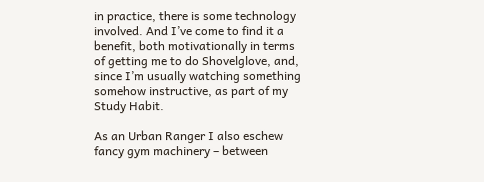in practice, there is some technology involved. And I’ve come to find it a benefit, both motivationally in terms of getting me to do Shovelglove, and, since I’m usually watching something somehow instructive, as part of my Study Habit.

As an Urban Ranger I also eschew fancy gym machinery – between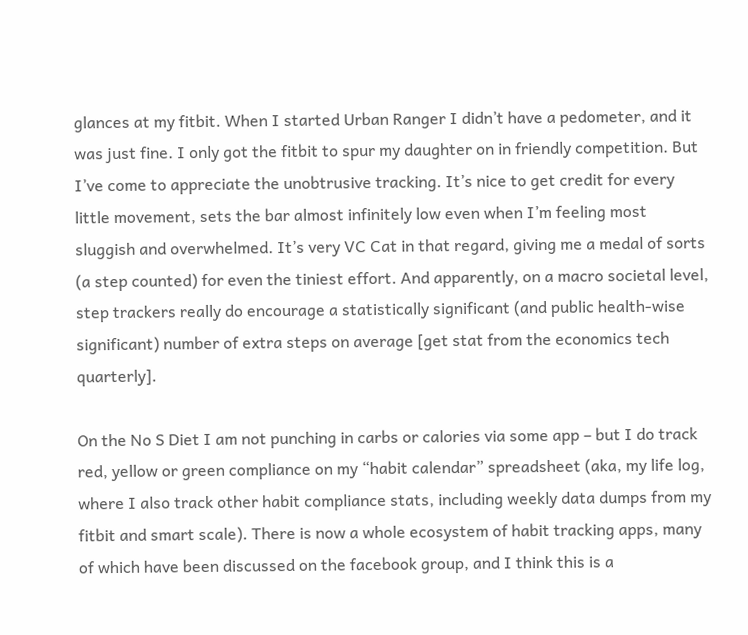glances at my fitbit. When I started Urban Ranger I didn’t have a pedometer, and it was just fine. I only got the fitbit to spur my daughter on in friendly competition. But I’ve come to appreciate the unobtrusive tracking. It’s nice to get credit for every little movement, sets the bar almost infinitely low even when I’m feeling most sluggish and overwhelmed. It’s very VC Cat in that regard, giving me a medal of sorts (a step counted) for even the tiniest effort. And apparently, on a macro societal level, step trackers really do encourage a statistically significant (and public health-wise significant) number of extra steps on average [get stat from the economics tech quarterly].

On the No S Diet I am not punching in carbs or calories via some app – but I do track red, yellow or green compliance on my “habit calendar” spreadsheet (aka, my life log, where I also track other habit compliance stats, including weekly data dumps from my fitbit and smart scale). There is now a whole ecosystem of habit tracking apps, many of which have been discussed on the facebook group, and I think this is a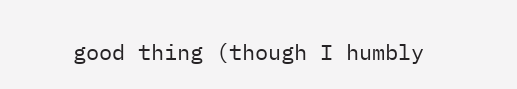good thing (though I humbly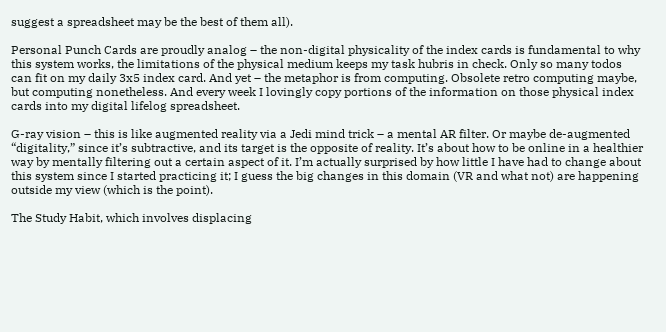suggest a spreadsheet may be the best of them all).

Personal Punch Cards are proudly analog – the non-digital physicality of the index cards is fundamental to why this system works, the limitations of the physical medium keeps my task hubris in check. Only so many todos can fit on my daily 3x5 index card. And yet – the metaphor is from computing. Obsolete retro computing maybe, but computing nonetheless. And every week I lovingly copy portions of the information on those physical index cards into my digital lifelog spreadsheet.

G-ray vision – this is like augmented reality via a Jedi mind trick – a mental AR filter. Or maybe de-augmented “digitality,” since it’s subtractive, and its target is the opposite of reality. It’s about how to be online in a healthier way by mentally filtering out a certain aspect of it. I’m actually surprised by how little I have had to change about this system since I started practicing it; I guess the big changes in this domain (VR and what not) are happening outside my view (which is the point).

The Study Habit, which involves displacing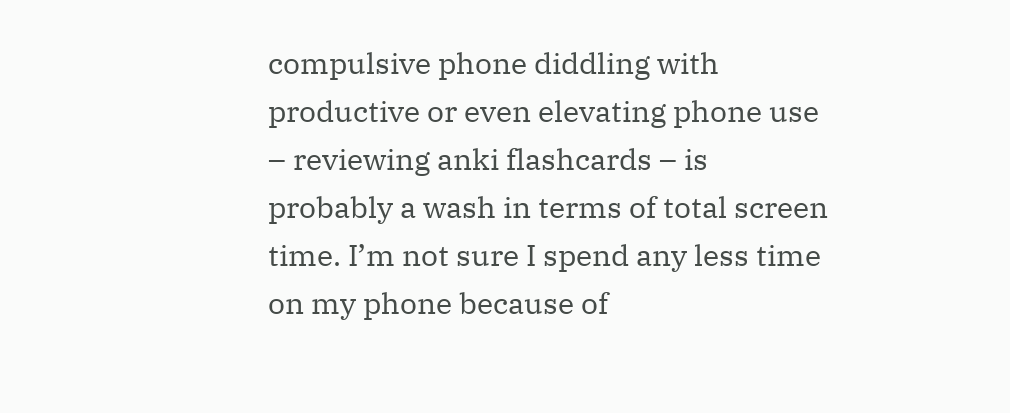compulsive phone diddling with productive or even elevating phone use – reviewing anki flashcards – is probably a wash in terms of total screen time. I’m not sure I spend any less time on my phone because of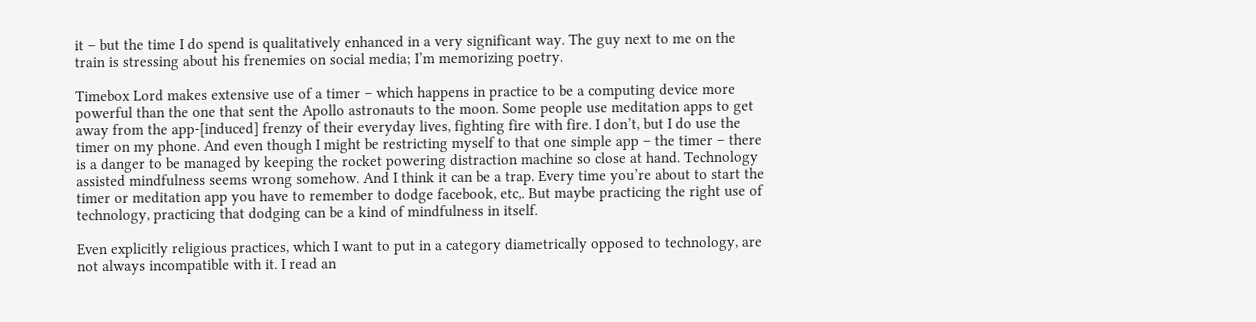it – but the time I do spend is qualitatively enhanced in a very significant way. The guy next to me on the train is stressing about his frenemies on social media; I’m memorizing poetry.

Timebox Lord makes extensive use of a timer – which happens in practice to be a computing device more powerful than the one that sent the Apollo astronauts to the moon. Some people use meditation apps to get away from the app-[induced] frenzy of their everyday lives, fighting fire with fire. I don’t, but I do use the timer on my phone. And even though I might be restricting myself to that one simple app – the timer – there is a danger to be managed by keeping the rocket powering distraction machine so close at hand. Technology assisted mindfulness seems wrong somehow. And I think it can be a trap. Every time you’re about to start the timer or meditation app you have to remember to dodge facebook, etc,. But maybe practicing the right use of technology, practicing that dodging can be a kind of mindfulness in itself.

Even explicitly religious practices, which I want to put in a category diametrically opposed to technology, are not always incompatible with it. I read an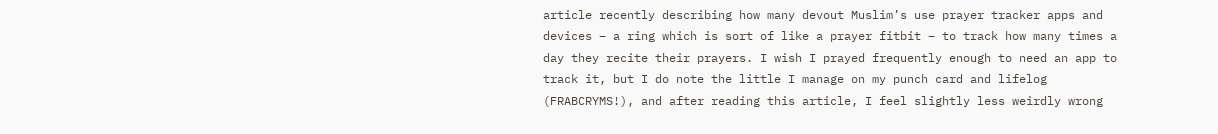article recently describing how many devout Muslim’s use prayer tracker apps and devices – a ring which is sort of like a prayer fitbit – to track how many times a day they recite their prayers. I wish I prayed frequently enough to need an app to track it, but I do note the little I manage on my punch card and lifelog (FRABCRYMS!), and after reading this article, I feel slightly less weirdly wrong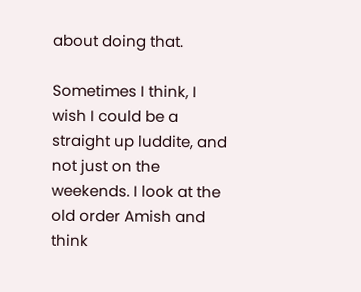about doing that.

Sometimes I think, I wish I could be a straight up luddite, and not just on the weekends. I look at the old order Amish and think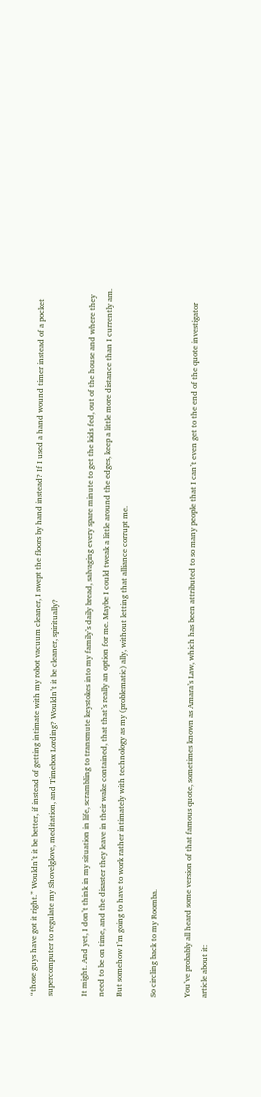“those guys have got it right.” Wouldn’t it be better, if instead of getting intimate with my robot vacuum cleaner, I swept the floors by hand instead? If I used a hand wound timer instead of a pocket supercomputer to regulate my Shovelglove, meditation, and Timebox Lording? Wouldn’t it be cleaner, spiritually?

It might. And yet, I don’t think in my situation in life, scrambling to transmute keystokes into my family’s daily bread, salvaging every spare minute to get the kids fed, out of the house and where they need to be on time, and the disaster they leave in their wake contained, that that’s really an option for me. Maybe I could tweak a little around the edges, keep a little more distance than I currently am. But somehow I’m going to have to work rather intimately with technology as my (problematic) ally, without letting that alliance corrupt me.

So circling back to my Roomba.

You’ve probably all heard some version of that famous quote, sometimes known as Amara’s Law, which has been attributed to so many people that I can’t even get to the end of the quote investigator article about it: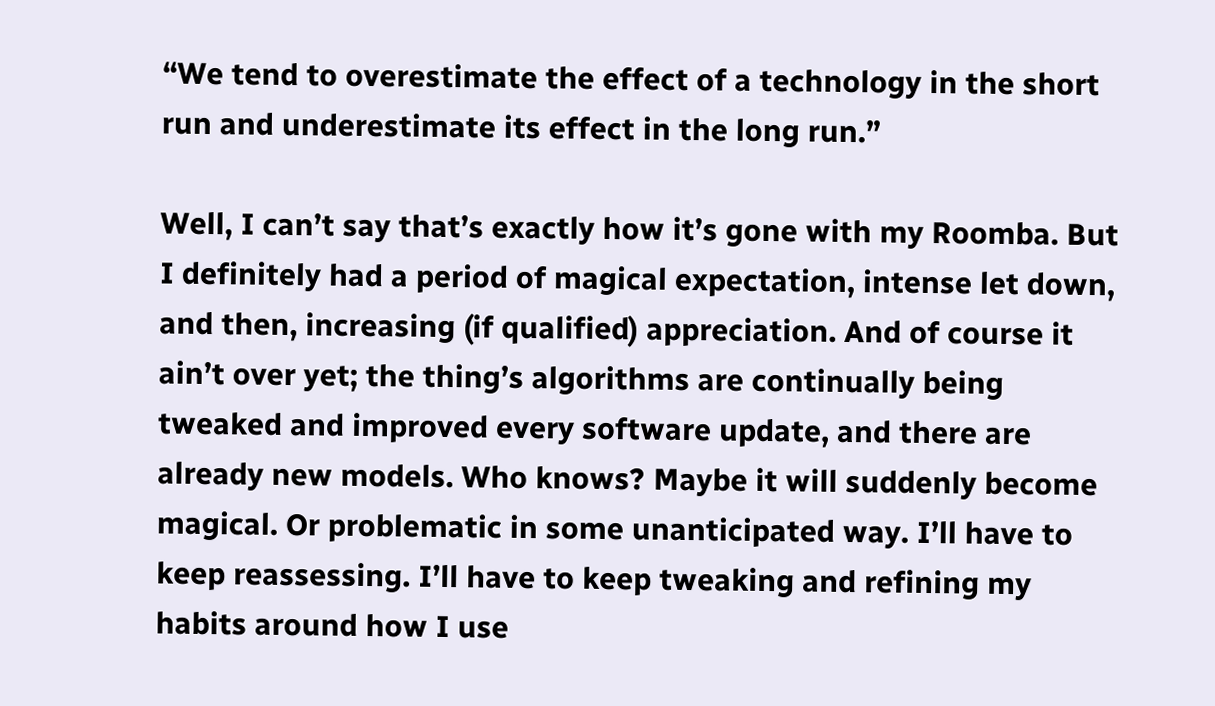“We tend to overestimate the effect of a technology in the short run and underestimate its effect in the long run.”

Well, I can’t say that’s exactly how it’s gone with my Roomba. But I definitely had a period of magical expectation, intense let down, and then, increasing (if qualified) appreciation. And of course it ain’t over yet; the thing’s algorithms are continually being tweaked and improved every software update, and there are already new models. Who knows? Maybe it will suddenly become magical. Or problematic in some unanticipated way. I’ll have to keep reassessing. I’ll have to keep tweaking and refining my habits around how I use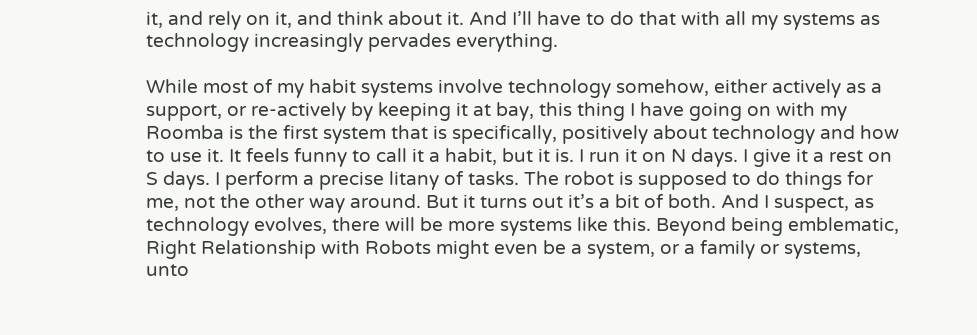it, and rely on it, and think about it. And I’ll have to do that with all my systems as technology increasingly pervades everything.

While most of my habit systems involve technology somehow, either actively as a support, or re-actively by keeping it at bay, this thing I have going on with my Roomba is the first system that is specifically, positively about technology and how to use it. It feels funny to call it a habit, but it is. I run it on N days. I give it a rest on S days. I perform a precise litany of tasks. The robot is supposed to do things for me, not the other way around. But it turns out it’s a bit of both. And I suspect, as technology evolves, there will be more systems like this. Beyond being emblematic, Right Relationship with Robots might even be a system, or a family or systems, unto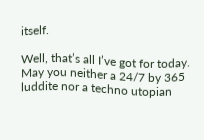itself.

Well, that’s all I’ve got for today. May you neither a 24/7 by 365 luddite nor a techno utopian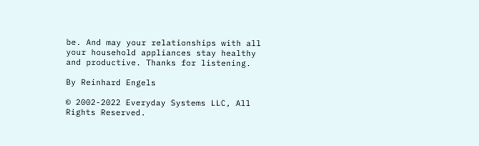be. And may your relationships with all your household appliances stay healthy and productive. Thanks for listening.

By Reinhard Engels

© 2002-2022 Everyday Systems LLC, All Rights Reserved.